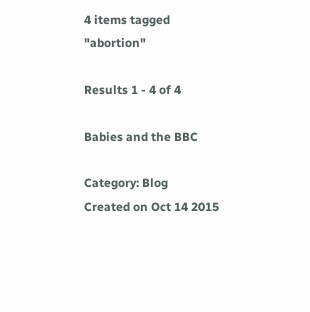4 items tagged "abortion"

Results 1 - 4 of 4

Babies and the BBC

Category: Blog
Created on Oct 14 2015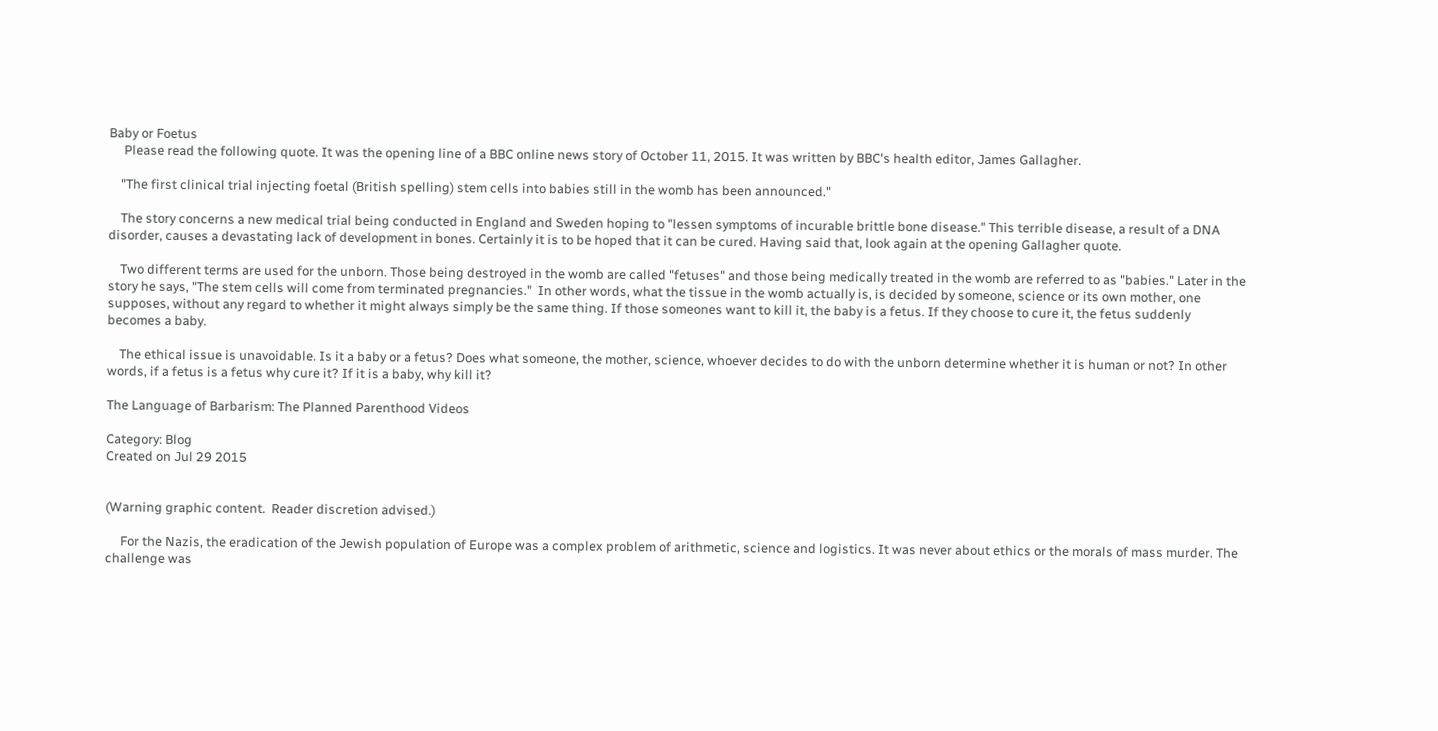Baby or Foetus
     Please read the following quote. It was the opening line of a BBC online news story of October 11, 2015. It was written by BBC's health editor, James Gallagher.

    "The first clinical trial injecting foetal (British spelling) stem cells into babies still in the womb has been announced."

    The story concerns a new medical trial being conducted in England and Sweden hoping to "lessen symptoms of incurable brittle bone disease." This terrible disease, a result of a DNA disorder, causes a devastating lack of development in bones. Certainly it is to be hoped that it can be cured. Having said that, look again at the opening Gallagher quote.

    Two different terms are used for the unborn. Those being destroyed in the womb are called "fetuses" and those being medically treated in the womb are referred to as "babies." Later in the story he says, "The stem cells will come from terminated pregnancies."  In other words, what the tissue in the womb actually is, is decided by someone, science or its own mother, one supposes, without any regard to whether it might always simply be the same thing. If those someones want to kill it, the baby is a fetus. If they choose to cure it, the fetus suddenly becomes a baby.

    The ethical issue is unavoidable. Is it a baby or a fetus? Does what someone, the mother, science, whoever decides to do with the unborn determine whether it is human or not? In other words, if a fetus is a fetus why cure it? If it is a baby, why kill it?

The Language of Barbarism: The Planned Parenthood Videos

Category: Blog
Created on Jul 29 2015


(Warning graphic content.  Reader discretion advised.)

     For the Nazis, the eradication of the Jewish population of Europe was a complex problem of arithmetic, science and logistics. It was never about ethics or the morals of mass murder. The challenge was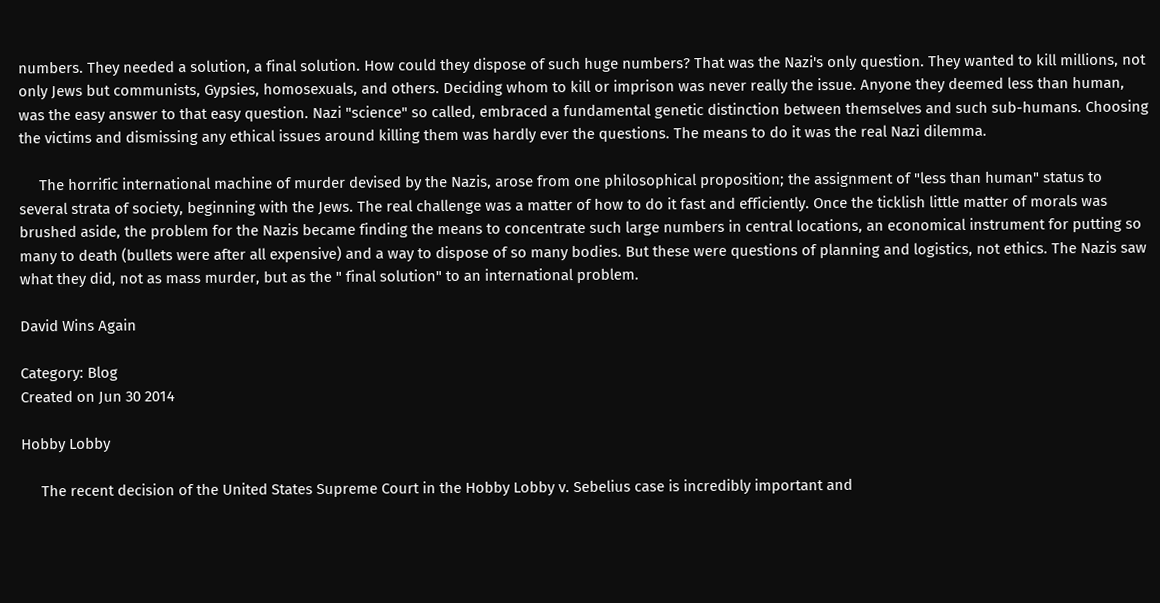numbers. They needed a solution, a final solution. How could they dispose of such huge numbers? That was the Nazi's only question. They wanted to kill millions, not only Jews but communists, Gypsies, homosexuals, and others. Deciding whom to kill or imprison was never really the issue. Anyone they deemed less than human, was the easy answer to that easy question. Nazi "science" so called, embraced a fundamental genetic distinction between themselves and such sub-humans. Choosing the victims and dismissing any ethical issues around killing them was hardly ever the questions. The means to do it was the real Nazi dilemma.

     The horrific international machine of murder devised by the Nazis, arose from one philosophical proposition; the assignment of "less than human" status to several strata of society, beginning with the Jews. The real challenge was a matter of how to do it fast and efficiently. Once the ticklish little matter of morals was brushed aside, the problem for the Nazis became finding the means to concentrate such large numbers in central locations, an economical instrument for putting so many to death (bullets were after all expensive) and a way to dispose of so many bodies. But these were questions of planning and logistics, not ethics. The Nazis saw what they did, not as mass murder, but as the " final solution" to an international problem.

David Wins Again

Category: Blog
Created on Jun 30 2014

Hobby Lobby

     The recent decision of the United States Supreme Court in the Hobby Lobby v. Sebelius case is incredibly important and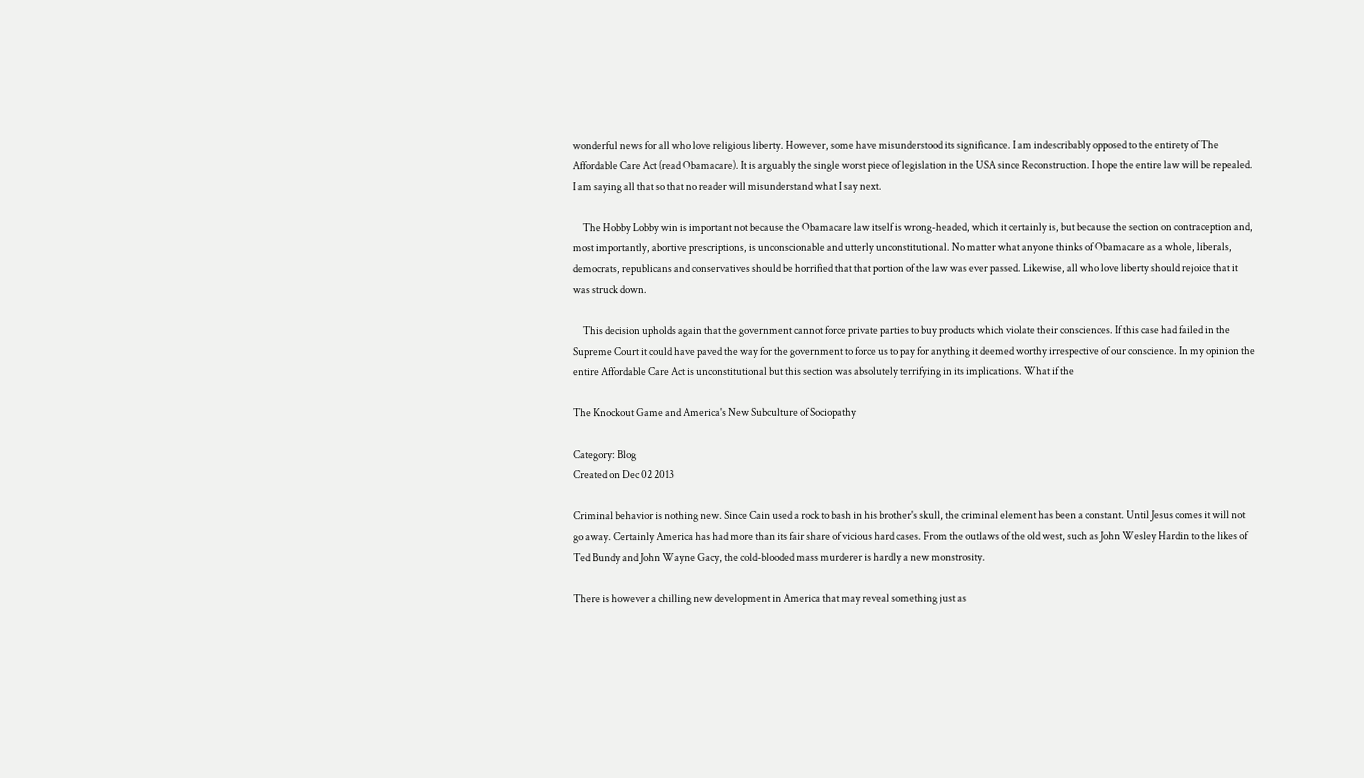wonderful news for all who love religious liberty. However, some have misunderstood its significance. I am indescribably opposed to the entirety of The Affordable Care Act (read Obamacare). It is arguably the single worst piece of legislation in the USA since Reconstruction. I hope the entire law will be repealed. I am saying all that so that no reader will misunderstand what I say next.

     The Hobby Lobby win is important not because the Obamacare law itself is wrong-headed, which it certainly is, but because the section on contraception and, most importantly, abortive prescriptions, is unconscionable and utterly unconstitutional. No matter what anyone thinks of Obamacare as a whole, liberals, democrats, republicans and conservatives should be horrified that that portion of the law was ever passed. Likewise, all who love liberty should rejoice that it was struck down.

     This decision upholds again that the government cannot force private parties to buy products which violate their consciences. If this case had failed in the Supreme Court it could have paved the way for the government to force us to pay for anything it deemed worthy irrespective of our conscience. In my opinion the entire Affordable Care Act is unconstitutional but this section was absolutely terrifying in its implications. What if the

The Knockout Game and America's New Subculture of Sociopathy

Category: Blog
Created on Dec 02 2013

Criminal behavior is nothing new. Since Cain used a rock to bash in his brother's skull, the criminal element has been a constant. Until Jesus comes it will not go away. Certainly America has had more than its fair share of vicious hard cases. From the outlaws of the old west, such as John Wesley Hardin to the likes of Ted Bundy and John Wayne Gacy, the cold-blooded mass murderer is hardly a new monstrosity.

There is however a chilling new development in America that may reveal something just as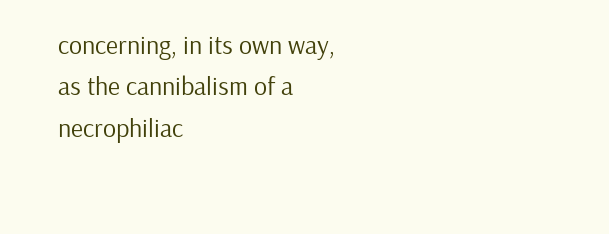concerning, in its own way, as the cannibalism of a necrophiliac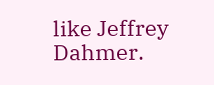like Jeffrey Dahmer.